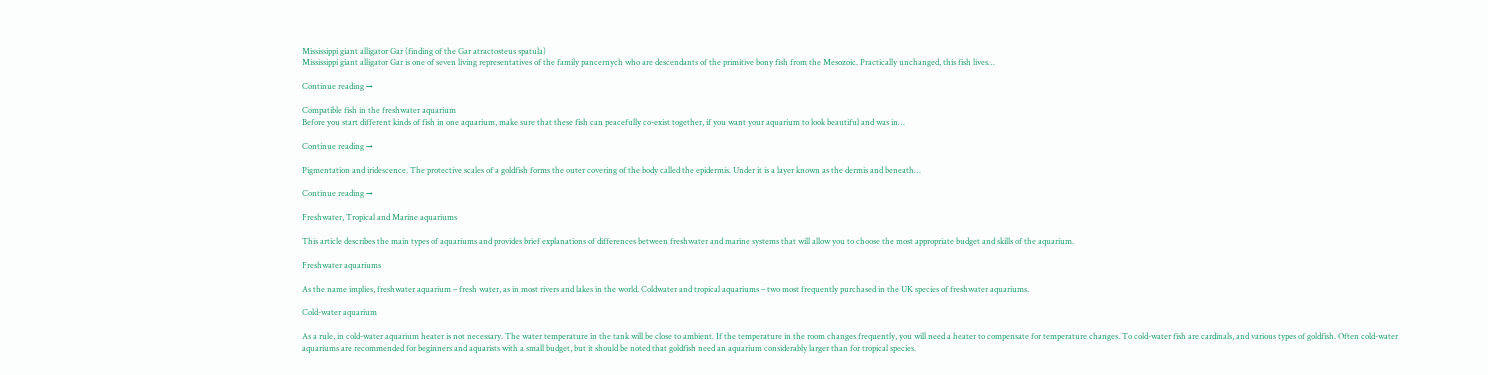Mississippi giant alligator Gar (finding of the Gar atractosteus spatula)
Mississippi giant alligator Gar is one of seven living representatives of the family pancernych who are descendants of the primitive bony fish from the Mesozoic. Practically unchanged, this fish lives…

Continue reading →

Compatible fish in the freshwater aquarium
Before you start different kinds of fish in one aquarium, make sure that these fish can peacefully co-exist together, if you want your aquarium to look beautiful and was in…

Continue reading →

Pigmentation and iridescence. The protective scales of a goldfish forms the outer covering of the body called the epidermis. Under it is a layer known as the dermis and beneath…

Continue reading →

Freshwater, Tropical and Marine aquariums

This article describes the main types of aquariums and provides brief explanations of differences between freshwater and marine systems that will allow you to choose the most appropriate budget and skills of the aquarium.

Freshwater aquariums

As the name implies, freshwater aquarium – fresh water, as in most rivers and lakes in the world. Coldwater and tropical aquariums – two most frequently purchased in the UK species of freshwater aquariums.

Cold-water aquarium

As a rule, in cold-water aquarium heater is not necessary. The water temperature in the tank will be close to ambient. If the temperature in the room changes frequently, you will need a heater to compensate for temperature changes. To cold-water fish are cardinals, and various types of goldfish. Often cold-water aquariums are recommended for beginners and aquarists with a small budget, but it should be noted that goldfish need an aquarium considerably larger than for tropical species.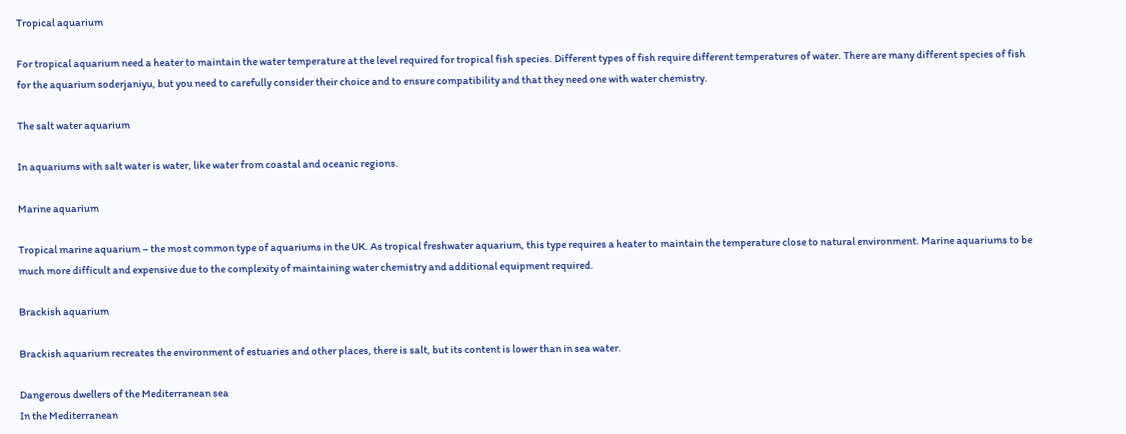Tropical aquarium

For tropical aquarium need a heater to maintain the water temperature at the level required for tropical fish species. Different types of fish require different temperatures of water. There are many different species of fish for the aquarium soderjaniyu, but you need to carefully consider their choice and to ensure compatibility and that they need one with water chemistry.

The salt water aquarium

In aquariums with salt water is water, like water from coastal and oceanic regions.

Marine aquarium

Tropical marine aquarium – the most common type of aquariums in the UK. As tropical freshwater aquarium, this type requires a heater to maintain the temperature close to natural environment. Marine aquariums to be much more difficult and expensive due to the complexity of maintaining water chemistry and additional equipment required.

Brackish aquarium

Brackish aquarium recreates the environment of estuaries and other places, there is salt, but its content is lower than in sea water.

Dangerous dwellers of the Mediterranean sea
In the Mediterranean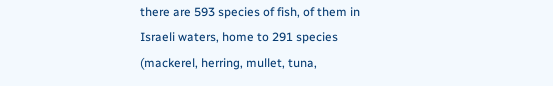there are 593 species of fish, of them in Israeli waters, home to 291 species (mackerel, herring, mullet, tuna,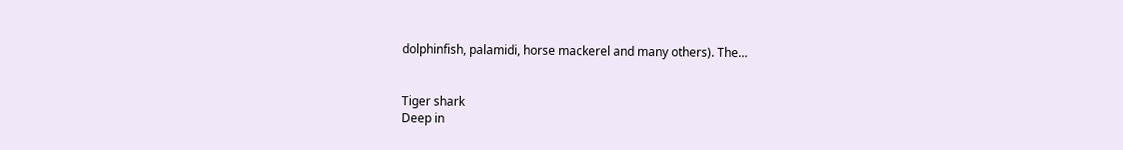dolphinfish, palamidi, horse mackerel and many others). The…


Tiger shark
Deep in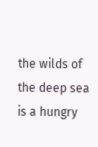the wilds of the deep sea is a hungry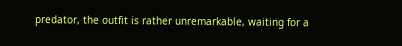predator, the outfit is rather unremarkable, waiting for a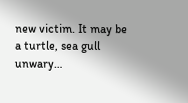new victim. It may be a turtle, sea gull unwary…